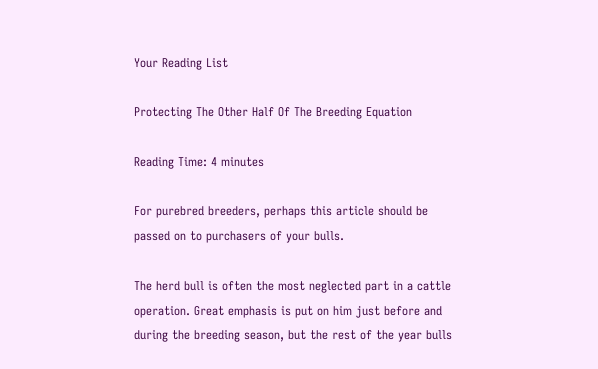Your Reading List

Protecting The Other Half Of The Breeding Equation

Reading Time: 4 minutes

For purebred breeders, perhaps this article should be passed on to purchasers of your bulls.

The herd bull is often the most neglected part in a cattle operation. Great emphasis is put on him just before and during the breeding season, but the rest of the year bulls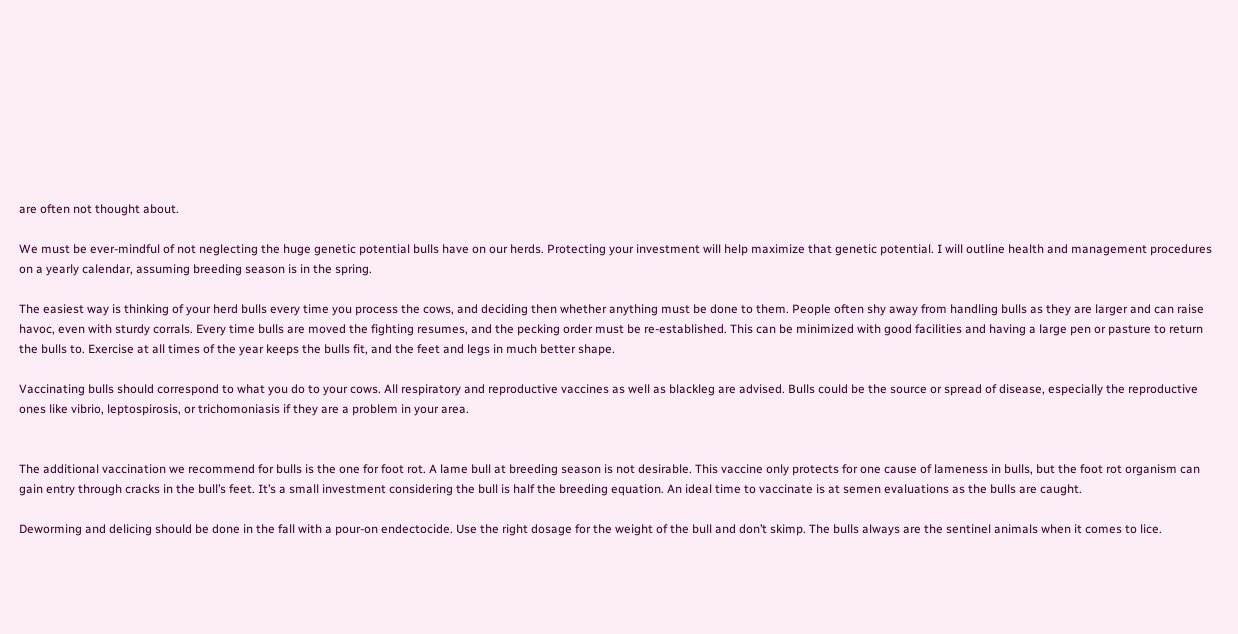are often not thought about.

We must be ever-mindful of not neglecting the huge genetic potential bulls have on our herds. Protecting your investment will help maximize that genetic potential. I will outline health and management procedures on a yearly calendar, assuming breeding season is in the spring.

The easiest way is thinking of your herd bulls every time you process the cows, and deciding then whether anything must be done to them. People often shy away from handling bulls as they are larger and can raise havoc, even with sturdy corrals. Every time bulls are moved the fighting resumes, and the pecking order must be re-established. This can be minimized with good facilities and having a large pen or pasture to return the bulls to. Exercise at all times of the year keeps the bulls fit, and the feet and legs in much better shape.

Vaccinating bulls should correspond to what you do to your cows. All respiratory and reproductive vaccines as well as blackleg are advised. Bulls could be the source or spread of disease, especially the reproductive ones like vibrio, leptospirosis, or trichomoniasis if they are a problem in your area.


The additional vaccination we recommend for bulls is the one for foot rot. A lame bull at breeding season is not desirable. This vaccine only protects for one cause of lameness in bulls, but the foot rot organism can gain entry through cracks in the bull’s feet. It’s a small investment considering the bull is half the breeding equation. An ideal time to vaccinate is at semen evaluations as the bulls are caught.

Deworming and delicing should be done in the fall with a pour-on endectocide. Use the right dosage for the weight of the bull and don’t skimp. The bulls always are the sentinel animals when it comes to lice.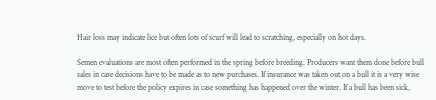Hair loss may indicate lice but often lots of scurf will lead to scratching, especially on hot days.

Semen evaluations are most often performed in the spring before breeding. Producers want them done before bull sales in case decisions have to be made as to new purchases. If insurance was taken out on a bull it is a very wise move to test before the policy expires in case something has happened over the winter. If a bull has been sick,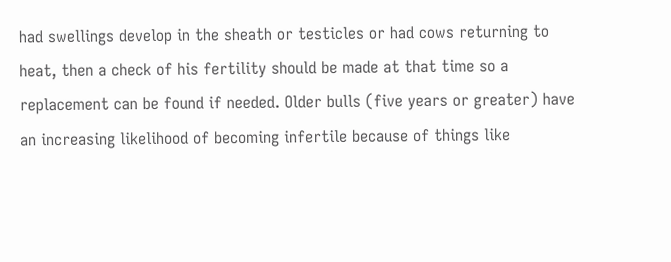had swellings develop in the sheath or testicles or had cows returning to heat, then a check of his fertility should be made at that time so a replacement can be found if needed. Older bulls (five years or greater) have an increasing likelihood of becoming infertile because of things like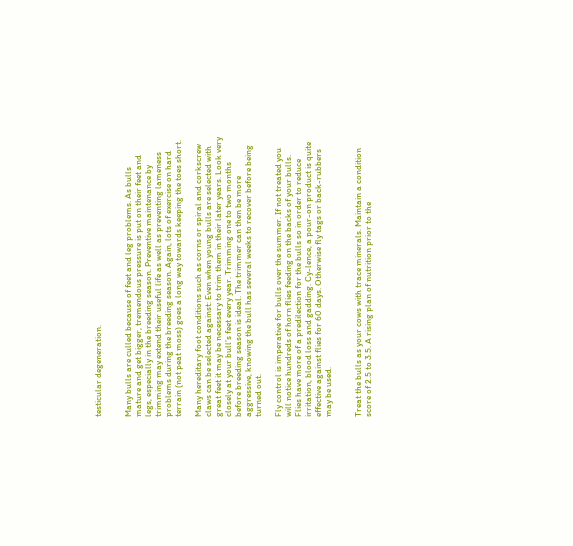testicular degeneration.


Many bulls are culled because of feet and leg problems. As bulls mature and get bigger, tremendous pressure is put on their feet and legs, especially in the breeding season. Preventive maintenance by trimming may extend their useful life as well as preventing lameness problems during the breeding season. Again, lots of exercise on hard terrain (not peat moss) goes a long way towards keeping the toes short.

Many hereditary foot conditions such as corns or spiral and corkscrew claws can be selected against: Even when young bulls are selected with great feet it may be necessary to trim them in their later years. Look very closely at your bull’s feet every year. Trimming one to two months before breeding season is ideal. The trimmer can then be more aggressive, knowing the bull has several weeks to recover before being turned out.

Fly control is imperative for bulls over the summer. If not treated you will notice hundreds of horn flies feeding on the backs of your bulls. Flies have more of a predilection for the bulls so in order to reduce irritation, blood loss and gadding. Cy-lence, a pour-on product is quite effective against flies for 60 days. Otherwise fly tags or back-rubbers may be used.


Treat the bulls as your cows with trace minerals. Maintain a condition score of 2.5 to 3.5. A rising plan of nutrition prior to the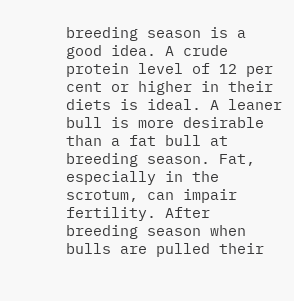breeding season is a good idea. A crude protein level of 12 per cent or higher in their diets is ideal. A leaner bull is more desirable than a fat bull at breeding season. Fat, especially in the scrotum, can impair fertility. After breeding season when bulls are pulled their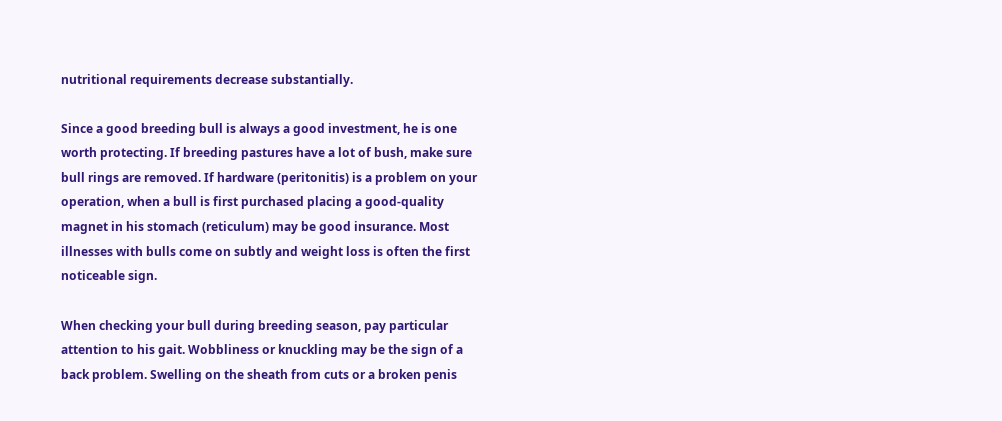nutritional requirements decrease substantially.

Since a good breeding bull is always a good investment, he is one worth protecting. If breeding pastures have a lot of bush, make sure bull rings are removed. If hardware (peritonitis) is a problem on your operation, when a bull is first purchased placing a good-quality magnet in his stomach (reticulum) may be good insurance. Most illnesses with bulls come on subtly and weight loss is often the first noticeable sign.

When checking your bull during breeding season, pay particular attention to his gait. Wobbliness or knuckling may be the sign of a back problem. Swelling on the sheath from cuts or a broken penis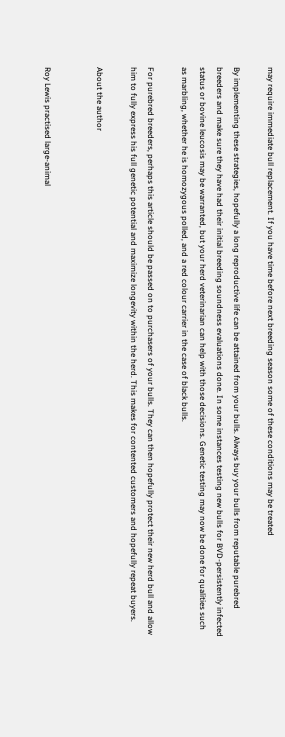may require immediate bull replacement. If you have time before next breeding season some of these conditions may be treated

By implementing these strategies, hopefully a long reproductive life can be attained from your bulls. Always buy your bulls from reputable purebred breeders and make sure they have had their initial breeding soundness evaluations done. In some instances testing new bulls for BVD-persistently infected status or bovine leucosis may be warranted, but your herd veterinarian can help with those decisions. Genetic testing may now be done for qualities such as marbling, whether he is homozygous polled, and a red colour carrier in the case of black bulls.

For purebred breeders, perhaps this article should be passed on to purchasers of your bulls. They can then hopefully protect their new herd bull and allow him to fully express his full genetic potential and maximize longevity within the herd. This makes for contented customers and hopefully repeat buyers.

About the author


Roy Lewis practised large-animal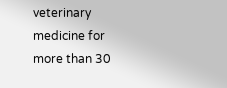veterinary medicine for more than 30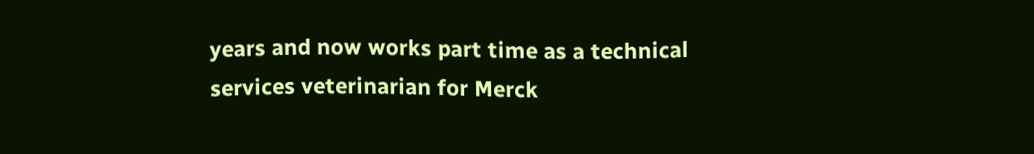years and now works part time as a technical services veterinarian for Merck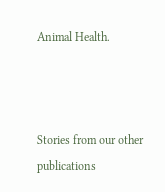Animal Health.



Stories from our other publications